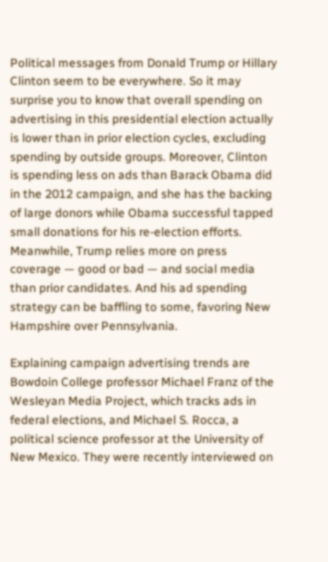Political messages from Donald Trump or Hillary Clinton seem to be everywhere. So it may surprise you to know that overall spending on advertising in this presidential election actually is lower than in prior election cycles, excluding spending by outside groups. Moreover, Clinton is spending less on ads than Barack Obama did in the 2012 campaign, and she has the backing of large donors while Obama successful tapped small donations for his re-election efforts. Meanwhile, Trump relies more on press coverage — good or bad — and social media than prior candidates. And his ad spending strategy can be baffling to some, favoring New Hampshire over Pennsylvania.

Explaining campaign advertising trends are Bowdoin College professor Michael Franz of the Wesleyan Media Project, which tracks ads in federal elections, and Michael S. Rocca, a political science professor at the University of New Mexico. They were recently interviewed on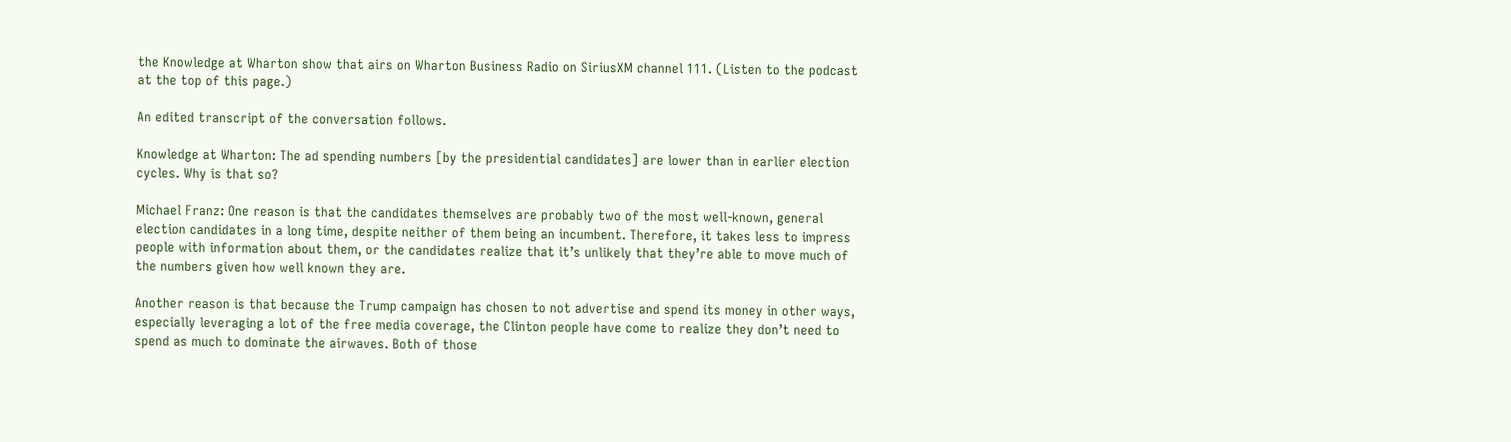the Knowledge at Wharton show that airs on Wharton Business Radio on SiriusXM channel 111. (Listen to the podcast at the top of this page.)

An edited transcript of the conversation follows.

Knowledge at Wharton: The ad spending numbers [by the presidential candidates] are lower than in earlier election cycles. Why is that so?

Michael Franz: One reason is that the candidates themselves are probably two of the most well-known, general election candidates in a long time, despite neither of them being an incumbent. Therefore, it takes less to impress people with information about them, or the candidates realize that it’s unlikely that they’re able to move much of the numbers given how well known they are.

Another reason is that because the Trump campaign has chosen to not advertise and spend its money in other ways, especially leveraging a lot of the free media coverage, the Clinton people have come to realize they don’t need to spend as much to dominate the airwaves. Both of those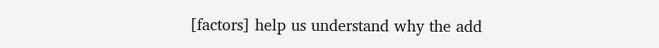[factors] help us understand why the add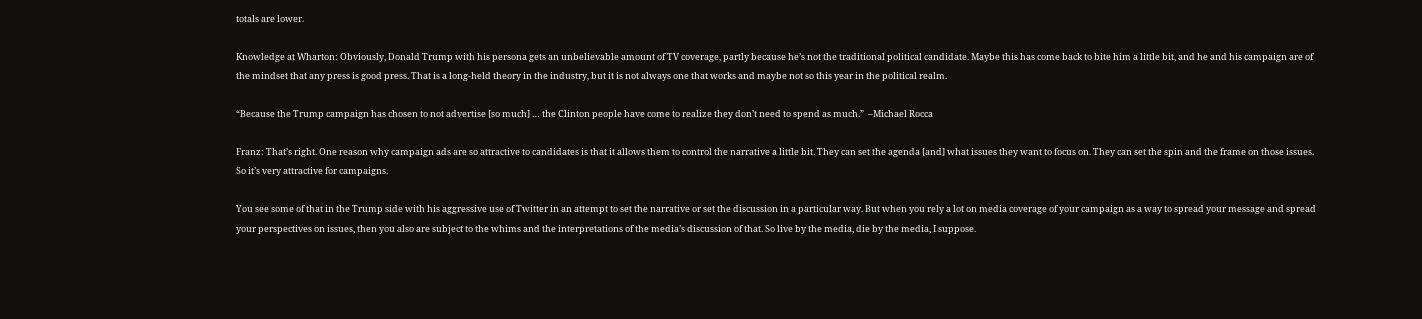totals are lower.

Knowledge at Wharton: Obviously, Donald Trump with his persona gets an unbelievable amount of TV coverage, partly because he’s not the traditional political candidate. Maybe this has come back to bite him a little bit, and he and his campaign are of the mindset that any press is good press. That is a long-held theory in the industry, but it is not always one that works and maybe not so this year in the political realm.

“Because the Trump campaign has chosen to not advertise [so much] … the Clinton people have come to realize they don’t need to spend as much.”  –Michael Rocca

Franz: That’s right. One reason why campaign ads are so attractive to candidates is that it allows them to control the narrative a little bit. They can set the agenda [and] what issues they want to focus on. They can set the spin and the frame on those issues. So it’s very attractive for campaigns.

You see some of that in the Trump side with his aggressive use of Twitter in an attempt to set the narrative or set the discussion in a particular way. But when you rely a lot on media coverage of your campaign as a way to spread your message and spread your perspectives on issues, then you also are subject to the whims and the interpretations of the media’s discussion of that. So live by the media, die by the media, I suppose.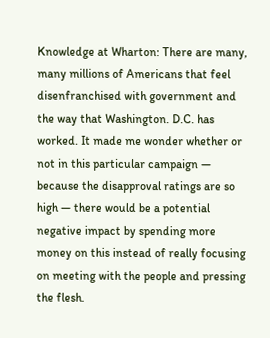Knowledge at Wharton: There are many, many millions of Americans that feel disenfranchised with government and the way that Washington. D.C. has worked. It made me wonder whether or not in this particular campaign — because the disapproval ratings are so high — there would be a potential negative impact by spending more money on this instead of really focusing on meeting with the people and pressing the flesh.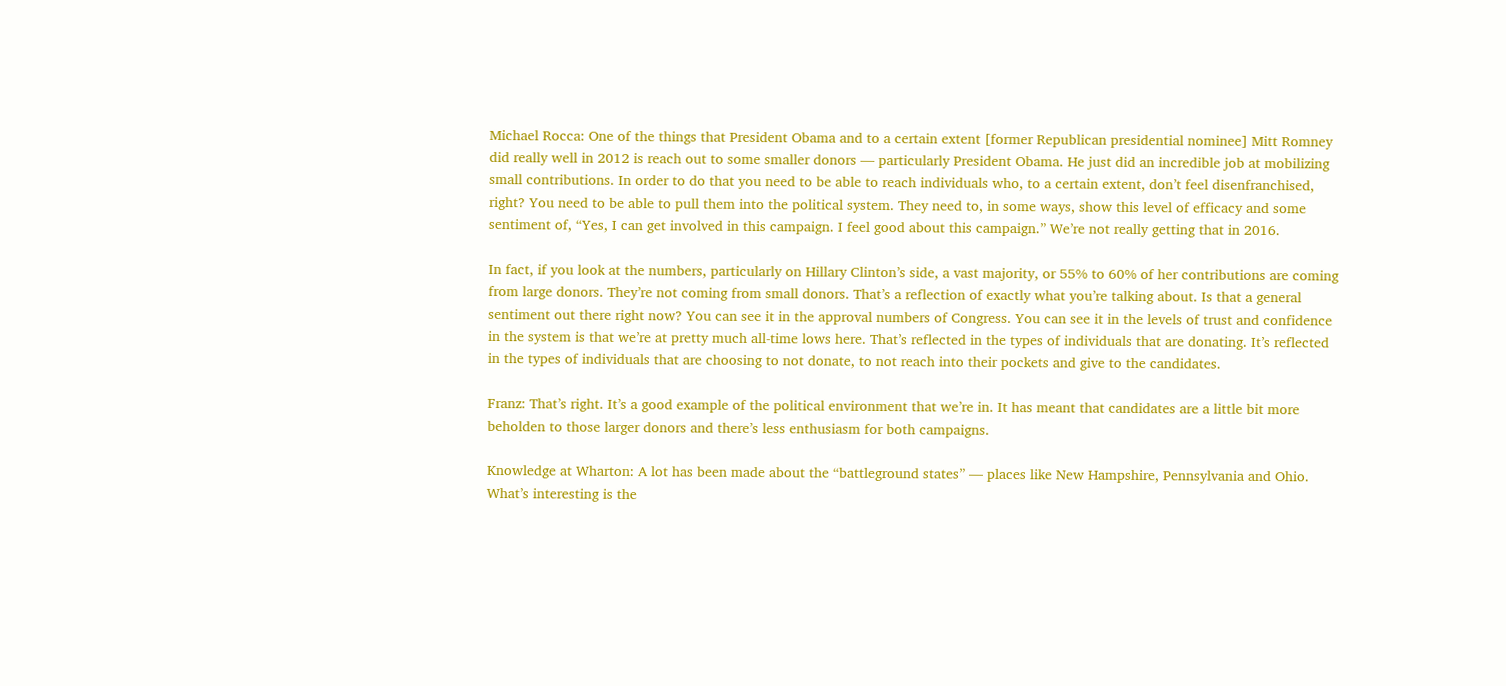Michael Rocca: One of the things that President Obama and to a certain extent [former Republican presidential nominee] Mitt Romney did really well in 2012 is reach out to some smaller donors — particularly President Obama. He just did an incredible job at mobilizing small contributions. In order to do that you need to be able to reach individuals who, to a certain extent, don’t feel disenfranchised, right? You need to be able to pull them into the political system. They need to, in some ways, show this level of efficacy and some sentiment of, “Yes, I can get involved in this campaign. I feel good about this campaign.” We’re not really getting that in 2016.

In fact, if you look at the numbers, particularly on Hillary Clinton’s side, a vast majority, or 55% to 60% of her contributions are coming from large donors. They’re not coming from small donors. That’s a reflection of exactly what you’re talking about. Is that a general sentiment out there right now? You can see it in the approval numbers of Congress. You can see it in the levels of trust and confidence in the system is that we’re at pretty much all-time lows here. That’s reflected in the types of individuals that are donating. It’s reflected in the types of individuals that are choosing to not donate, to not reach into their pockets and give to the candidates.

Franz: That’s right. It’s a good example of the political environment that we’re in. It has meant that candidates are a little bit more beholden to those larger donors and there’s less enthusiasm for both campaigns.

Knowledge at Wharton: A lot has been made about the “battleground states” — places like New Hampshire, Pennsylvania and Ohio. What’s interesting is the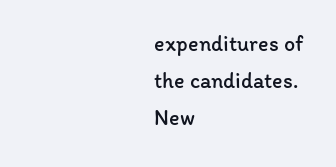expenditures of the candidates. New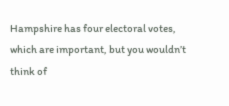Hampshire has four electoral votes, which are important, but you wouldn’t think of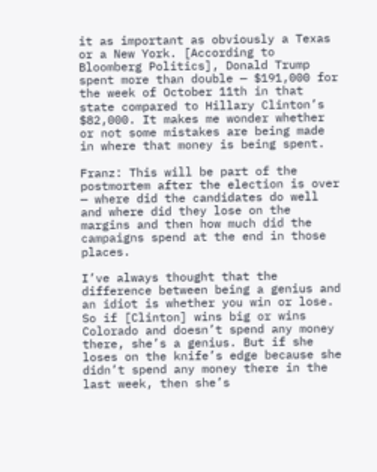it as important as obviously a Texas or a New York. [According to Bloomberg Politics], Donald Trump spent more than double — $191,000 for the week of October 11th in that state compared to Hillary Clinton’s $82,000. It makes me wonder whether or not some mistakes are being made in where that money is being spent.

Franz: This will be part of the postmortem after the election is over — where did the candidates do well and where did they lose on the margins and then how much did the campaigns spend at the end in those places.

I’ve always thought that the difference between being a genius and an idiot is whether you win or lose. So if [Clinton] wins big or wins Colorado and doesn’t spend any money there, she’s a genius. But if she loses on the knife’s edge because she didn’t spend any money there in the last week, then she’s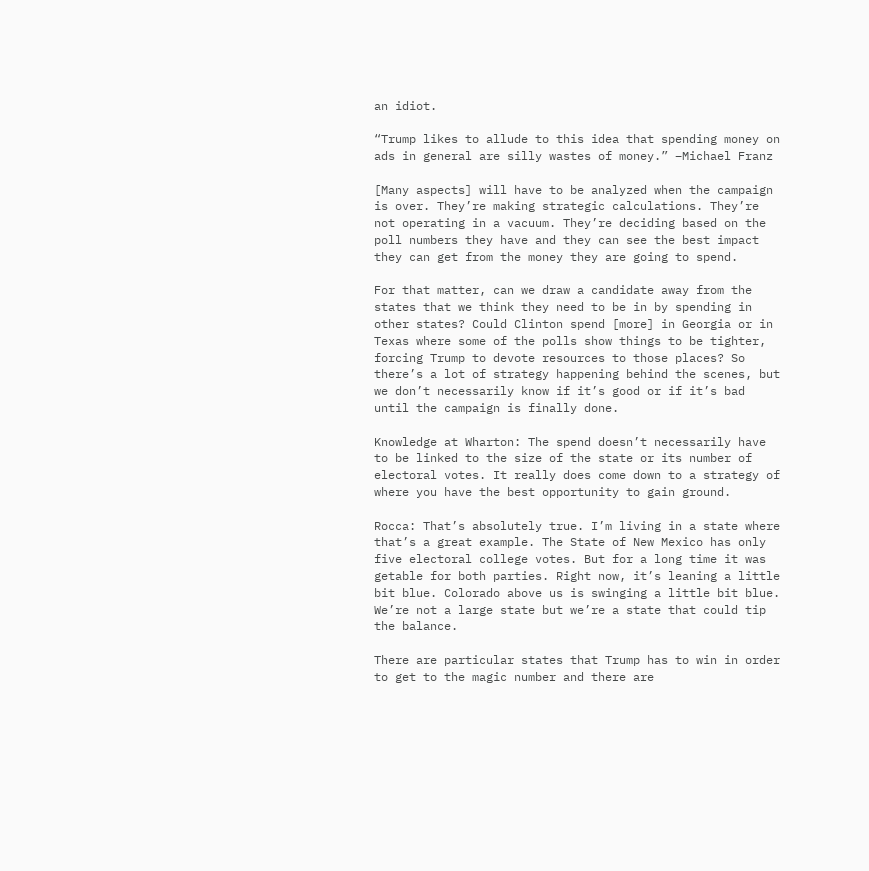an idiot.

“Trump likes to allude to this idea that spending money on ads in general are silly wastes of money.” –Michael Franz

[Many aspects] will have to be analyzed when the campaign is over. They’re making strategic calculations. They’re not operating in a vacuum. They’re deciding based on the poll numbers they have and they can see the best impact they can get from the money they are going to spend.

For that matter, can we draw a candidate away from the states that we think they need to be in by spending in other states? Could Clinton spend [more] in Georgia or in Texas where some of the polls show things to be tighter, forcing Trump to devote resources to those places? So there’s a lot of strategy happening behind the scenes, but we don’t necessarily know if it’s good or if it’s bad until the campaign is finally done.

Knowledge at Wharton: The spend doesn’t necessarily have to be linked to the size of the state or its number of electoral votes. It really does come down to a strategy of where you have the best opportunity to gain ground.

Rocca: That’s absolutely true. I’m living in a state where that’s a great example. The State of New Mexico has only five electoral college votes. But for a long time it was getable for both parties. Right now, it’s leaning a little bit blue. Colorado above us is swinging a little bit blue. We’re not a large state but we’re a state that could tip the balance.

There are particular states that Trump has to win in order to get to the magic number and there are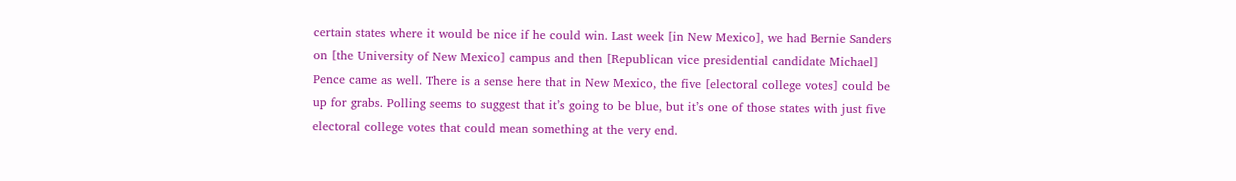certain states where it would be nice if he could win. Last week [in New Mexico], we had Bernie Sanders on [the University of New Mexico] campus and then [Republican vice presidential candidate Michael] Pence came as well. There is a sense here that in New Mexico, the five [electoral college votes] could be up for grabs. Polling seems to suggest that it’s going to be blue, but it’s one of those states with just five electoral college votes that could mean something at the very end.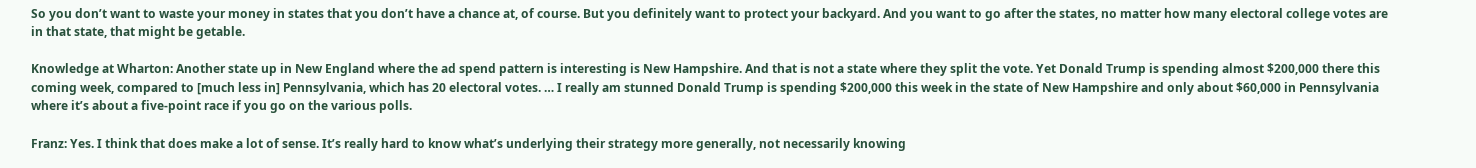So you don’t want to waste your money in states that you don’t have a chance at, of course. But you definitely want to protect your backyard. And you want to go after the states, no matter how many electoral college votes are in that state, that might be getable.

Knowledge at Wharton: Another state up in New England where the ad spend pattern is interesting is New Hampshire. And that is not a state where they split the vote. Yet Donald Trump is spending almost $200,000 there this coming week, compared to [much less in] Pennsylvania, which has 20 electoral votes. … I really am stunned Donald Trump is spending $200,000 this week in the state of New Hampshire and only about $60,000 in Pennsylvania where it’s about a five-point race if you go on the various polls.

Franz: Yes. I think that does make a lot of sense. It’s really hard to know what’s underlying their strategy more generally, not necessarily knowing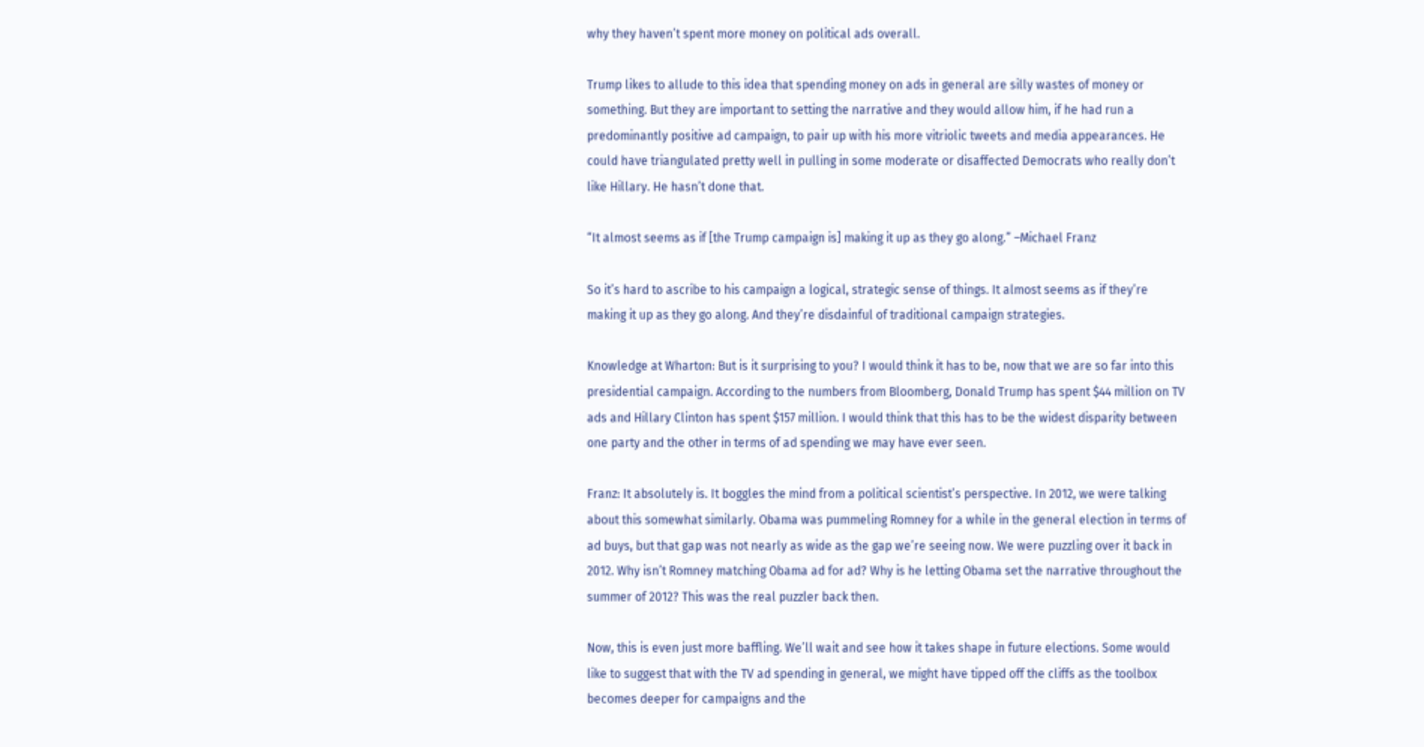why they haven’t spent more money on political ads overall.

Trump likes to allude to this idea that spending money on ads in general are silly wastes of money or something. But they are important to setting the narrative and they would allow him, if he had run a predominantly positive ad campaign, to pair up with his more vitriolic tweets and media appearances. He could have triangulated pretty well in pulling in some moderate or disaffected Democrats who really don’t like Hillary. He hasn’t done that.

“It almost seems as if [the Trump campaign is] making it up as they go along.” –Michael Franz

So it’s hard to ascribe to his campaign a logical, strategic sense of things. It almost seems as if they’re making it up as they go along. And they’re disdainful of traditional campaign strategies.

Knowledge at Wharton: But is it surprising to you? I would think it has to be, now that we are so far into this presidential campaign. According to the numbers from Bloomberg, Donald Trump has spent $44 million on TV ads and Hillary Clinton has spent $157 million. I would think that this has to be the widest disparity between one party and the other in terms of ad spending we may have ever seen.

Franz: It absolutely is. It boggles the mind from a political scientist’s perspective. In 2012, we were talking about this somewhat similarly. Obama was pummeling Romney for a while in the general election in terms of ad buys, but that gap was not nearly as wide as the gap we’re seeing now. We were puzzling over it back in 2012. Why isn’t Romney matching Obama ad for ad? Why is he letting Obama set the narrative throughout the summer of 2012? This was the real puzzler back then.

Now, this is even just more baffling. We’ll wait and see how it takes shape in future elections. Some would like to suggest that with the TV ad spending in general, we might have tipped off the cliffs as the toolbox becomes deeper for campaigns and the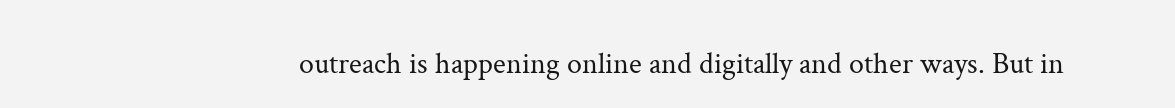outreach is happening online and digitally and other ways. But in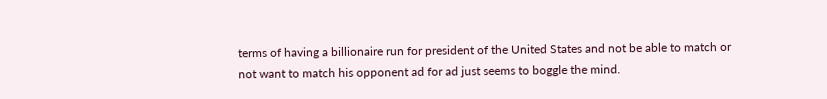terms of having a billionaire run for president of the United States and not be able to match or not want to match his opponent ad for ad just seems to boggle the mind.